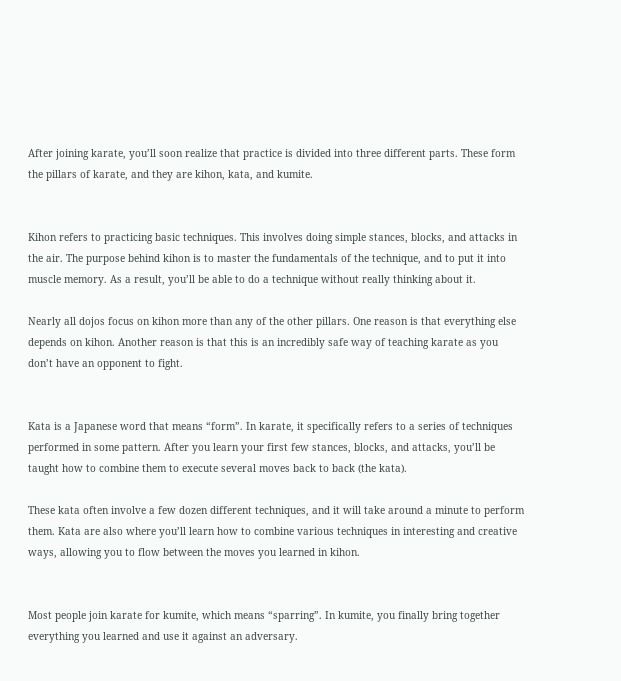After joining karate, you’ll soon realize that practice is divided into three different parts. These form the pillars of karate, and they are kihon, kata, and kumite.


Kihon refers to practicing basic techniques. This involves doing simple stances, blocks, and attacks in the air. The purpose behind kihon is to master the fundamentals of the technique, and to put it into muscle memory. As a result, you’ll be able to do a technique without really thinking about it.

Nearly all dojos focus on kihon more than any of the other pillars. One reason is that everything else depends on kihon. Another reason is that this is an incredibly safe way of teaching karate as you don’t have an opponent to fight.


Kata is a Japanese word that means “form”. In karate, it specifically refers to a series of techniques performed in some pattern. After you learn your first few stances, blocks, and attacks, you’ll be taught how to combine them to execute several moves back to back (the kata).

These kata often involve a few dozen different techniques, and it will take around a minute to perform them. Kata are also where you’ll learn how to combine various techniques in interesting and creative ways, allowing you to flow between the moves you learned in kihon.


Most people join karate for kumite, which means “sparring”. In kumite, you finally bring together everything you learned and use it against an adversary.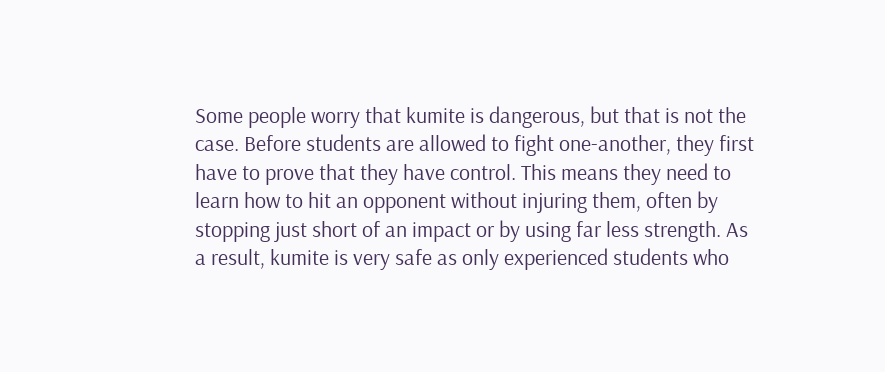Some people worry that kumite is dangerous, but that is not the case. Before students are allowed to fight one-another, they first have to prove that they have control. This means they need to learn how to hit an opponent without injuring them, often by stopping just short of an impact or by using far less strength. As a result, kumite is very safe as only experienced students who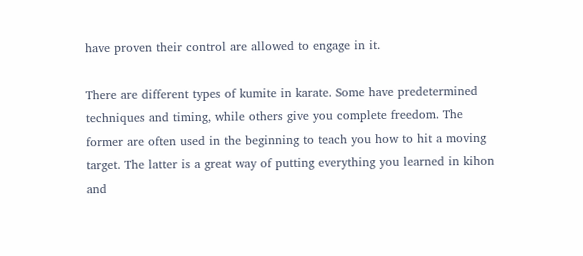have proven their control are allowed to engage in it.

There are different types of kumite in karate. Some have predetermined techniques and timing, while others give you complete freedom. The former are often used in the beginning to teach you how to hit a moving target. The latter is a great way of putting everything you learned in kihon and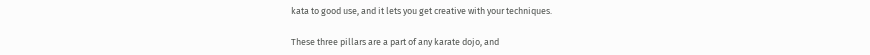kata to good use, and it lets you get creative with your techniques.

These three pillars are a part of any karate dojo, and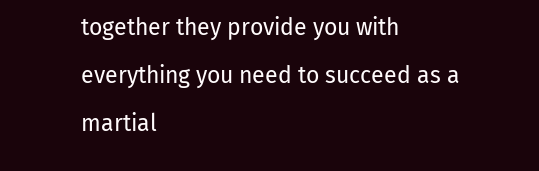together they provide you with everything you need to succeed as a martial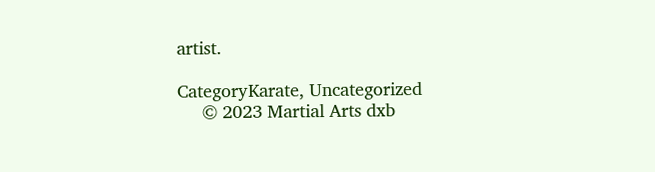artist.

CategoryKarate, Uncategorized
     © 2023 Martial Arts dxb